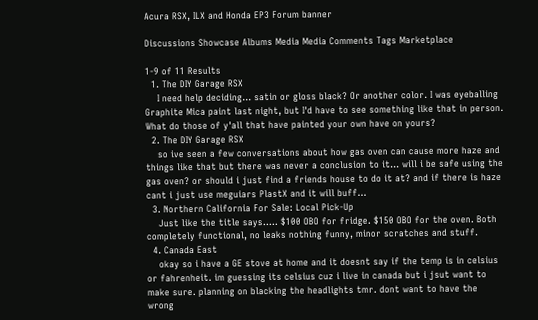Acura RSX, ILX and Honda EP3 Forum banner

Discussions Showcase Albums Media Media Comments Tags Marketplace

1-9 of 11 Results
  1. The DIY Garage RSX
    I need help deciding... satin or gloss black? Or another color. I was eyeballing Graphite Mica paint last night, but I'd have to see something like that in person. What do those of y'all that have painted your own have on yours?
  2. The DIY Garage RSX
    so ive seen a few conversations about how gas oven can cause more haze and things like that but there was never a conclusion to it... will i be safe using the gas oven? or should i just find a friends house to do it at? and if there is haze cant i just use meguiars PlastX and it will buff...
  3. Northern California For Sale: Local Pick-Up
    Just like the title says..... $100 OBO for fridge. $150 OBO for the oven. Both completely functional, no leaks nothing funny, minor scratches and stuff.
  4. Canada East
    okay so i have a GE stove at home and it doesnt say if the temp is in celsius or fahrenheit. im guessing its celsius cuz i live in canada but i jsut want to make sure. planning on blacking the headlights tmr. dont want to have the wrong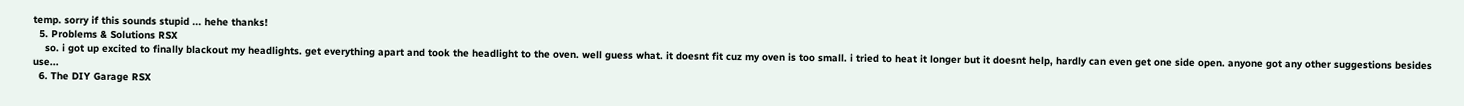temp. sorry if this sounds stupid ... hehe thanks!
  5. Problems & Solutions RSX
    so. i got up excited to finally blackout my headlights. get everything apart and took the headlight to the oven. well guess what. it doesnt fit cuz my oven is too small. i tried to heat it longer but it doesnt help, hardly can even get one side open. anyone got any other suggestions besides use...
  6. The DIY Garage RSX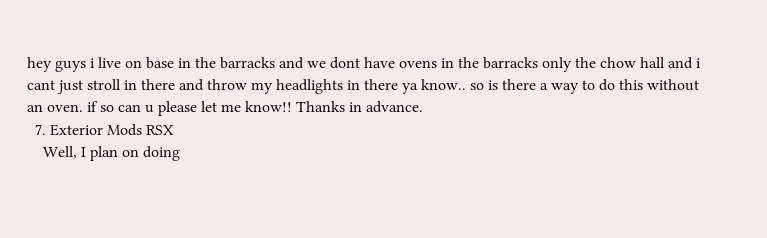hey guys i live on base in the barracks and we dont have ovens in the barracks only the chow hall and i cant just stroll in there and throw my headlights in there ya know.. so is there a way to do this without an oven. if so can u please let me know!! Thanks in advance.
  7. Exterior Mods RSX
    Well, I plan on doing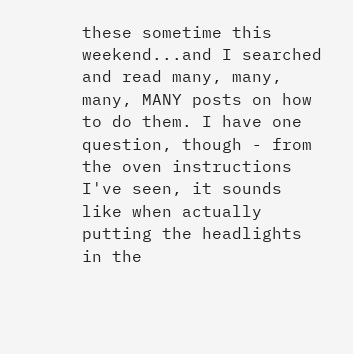these sometime this weekend...and I searched and read many, many, many, MANY posts on how to do them. I have one question, though - from the oven instructions I've seen, it sounds like when actually putting the headlights in the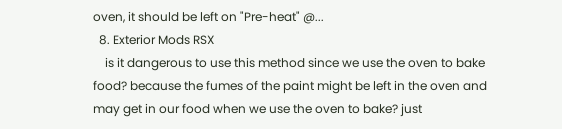oven, it should be left on "Pre-heat" @...
  8. Exterior Mods RSX
    is it dangerous to use this method since we use the oven to bake food? because the fumes of the paint might be left in the oven and may get in our food when we use the oven to bake? just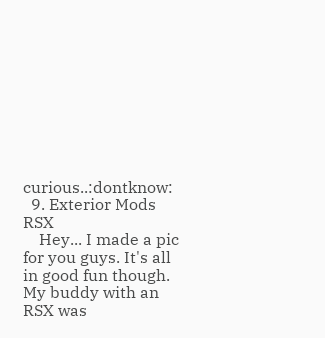curious..:dontknow:
  9. Exterior Mods RSX
    Hey... I made a pic for you guys. It's all in good fun though. My buddy with an RSX was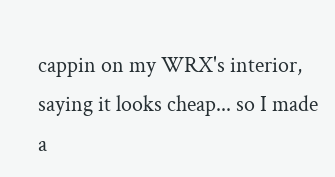cappin on my WRX's interior, saying it looks cheap... so I made a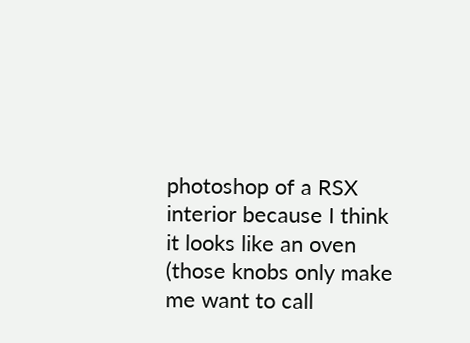photoshop of a RSX interior because I think it looks like an oven (those knobs only make me want to call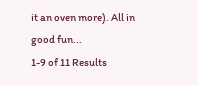it an oven more). All in good fun...
1-9 of 11 Results